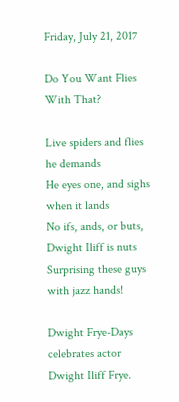Friday, July 21, 2017

Do You Want Flies With That?

Live spiders and flies he demands
He eyes one, and sighs when it lands
No ifs, ands, or buts,
Dwight Iliff is nuts
Surprising these guys with jazz hands!

Dwight Frye-Days celebrates actor Dwight Iliff Frye.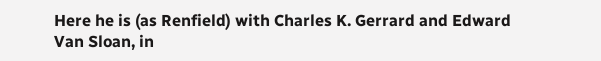Here he is (as Renfield) with Charles K. Gerrard and Edward Van Sloan, in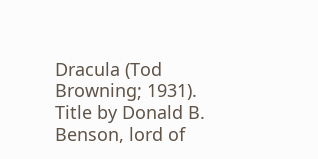Dracula (Tod Browning; 1931). Title by Donald B. Benson, lord of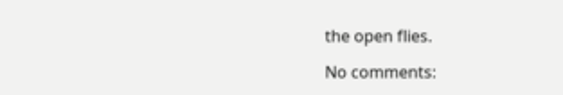the open flies.

No comments: